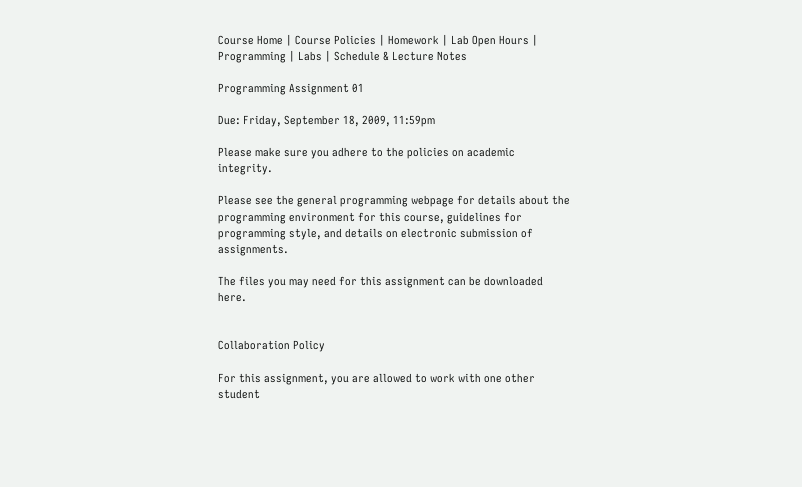Course Home | Course Policies | Homework | Lab Open Hours | Programming | Labs | Schedule & Lecture Notes

Programming Assignment 01

Due: Friday, September 18, 2009, 11:59pm

Please make sure you adhere to the policies on academic integrity.

Please see the general programming webpage for details about the programming environment for this course, guidelines for programming style, and details on electronic submission of assignments.

The files you may need for this assignment can be downloaded here.


Collaboration Policy

For this assignment, you are allowed to work with one other student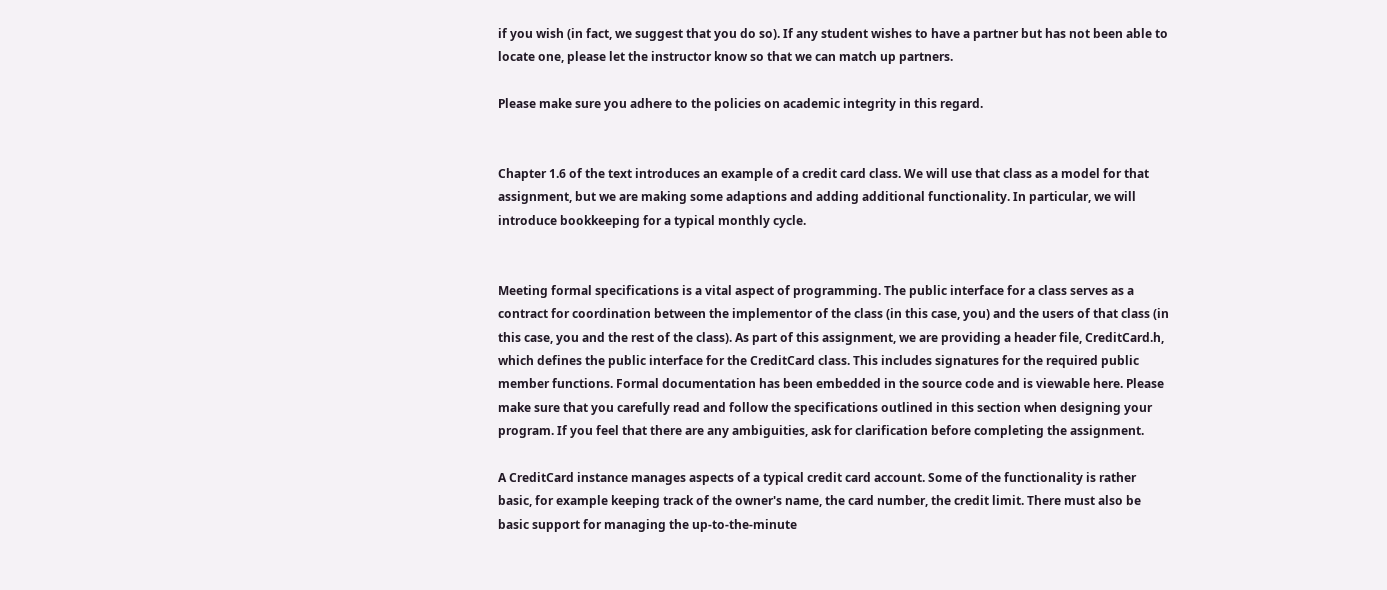if you wish (in fact, we suggest that you do so). If any student wishes to have a partner but has not been able to locate one, please let the instructor know so that we can match up partners.

Please make sure you adhere to the policies on academic integrity in this regard.


Chapter 1.6 of the text introduces an example of a credit card class. We will use that class as a model for that assignment, but we are making some adaptions and adding additional functionality. In particular, we will introduce bookkeeping for a typical monthly cycle.


Meeting formal specifications is a vital aspect of programming. The public interface for a class serves as a contract for coordination between the implementor of the class (in this case, you) and the users of that class (in this case, you and the rest of the class). As part of this assignment, we are providing a header file, CreditCard.h, which defines the public interface for the CreditCard class. This includes signatures for the required public member functions. Formal documentation has been embedded in the source code and is viewable here. Please make sure that you carefully read and follow the specifications outlined in this section when designing your program. If you feel that there are any ambiguities, ask for clarification before completing the assignment.

A CreditCard instance manages aspects of a typical credit card account. Some of the functionality is rather basic, for example keeping track of the owner's name, the card number, the credit limit. There must also be basic support for managing the up-to-the-minute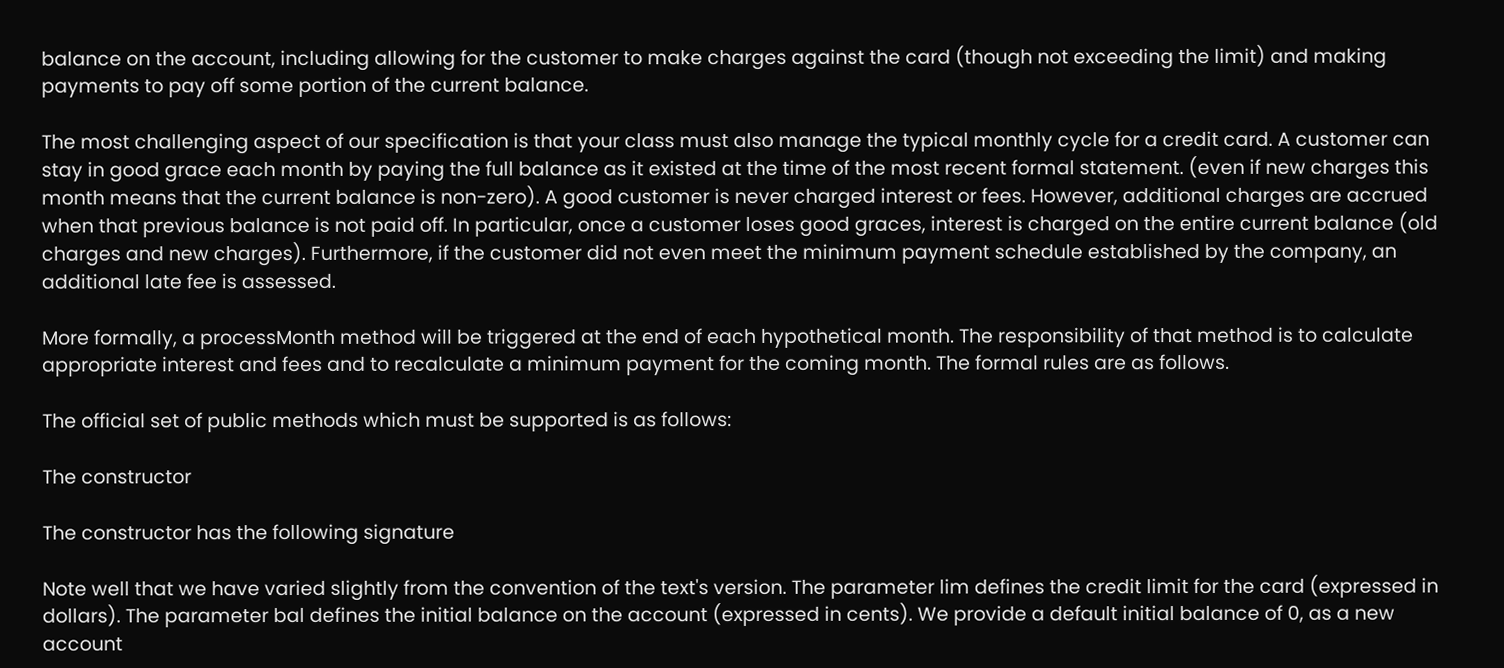balance on the account, including allowing for the customer to make charges against the card (though not exceeding the limit) and making payments to pay off some portion of the current balance.

The most challenging aspect of our specification is that your class must also manage the typical monthly cycle for a credit card. A customer can stay in good grace each month by paying the full balance as it existed at the time of the most recent formal statement. (even if new charges this month means that the current balance is non-zero). A good customer is never charged interest or fees. However, additional charges are accrued when that previous balance is not paid off. In particular, once a customer loses good graces, interest is charged on the entire current balance (old charges and new charges). Furthermore, if the customer did not even meet the minimum payment schedule established by the company, an additional late fee is assessed.

More formally, a processMonth method will be triggered at the end of each hypothetical month. The responsibility of that method is to calculate appropriate interest and fees and to recalculate a minimum payment for the coming month. The formal rules are as follows.

The official set of public methods which must be supported is as follows:

The constructor

The constructor has the following signature

Note well that we have varied slightly from the convention of the text's version. The parameter lim defines the credit limit for the card (expressed in dollars). The parameter bal defines the initial balance on the account (expressed in cents). We provide a default initial balance of 0, as a new account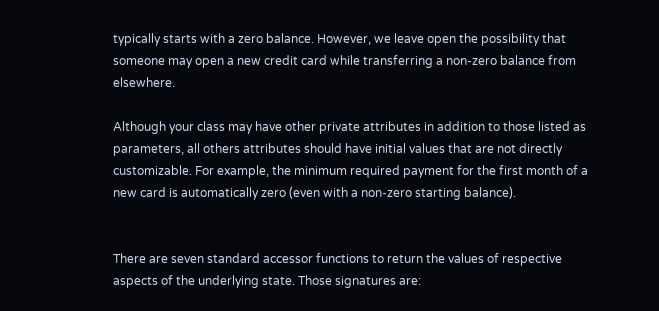typically starts with a zero balance. However, we leave open the possibility that someone may open a new credit card while transferring a non-zero balance from elsewhere.

Although your class may have other private attributes in addition to those listed as parameters, all others attributes should have initial values that are not directly customizable. For example, the minimum required payment for the first month of a new card is automatically zero (even with a non-zero starting balance).


There are seven standard accessor functions to return the values of respective aspects of the underlying state. Those signatures are: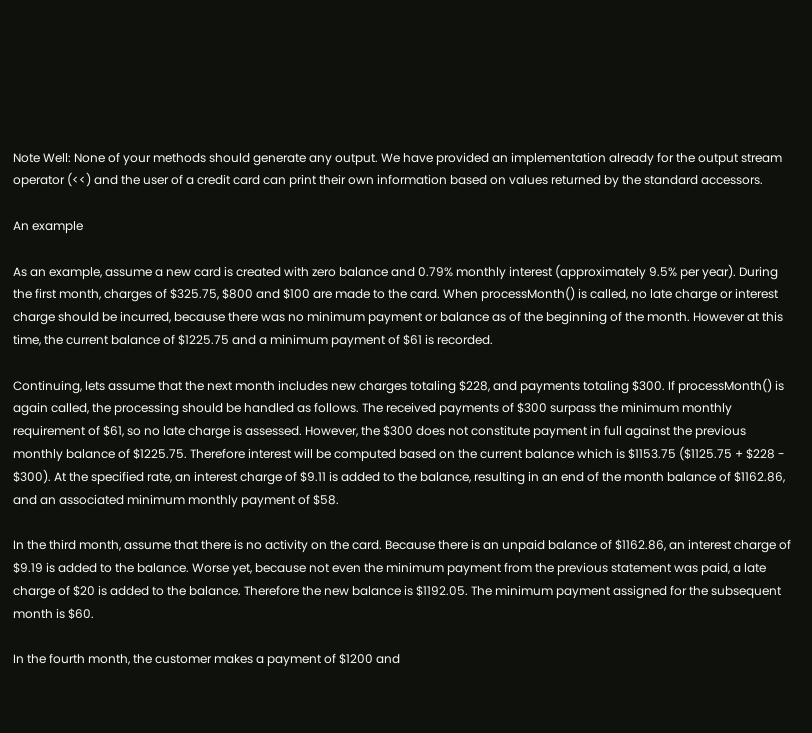Note Well: None of your methods should generate any output. We have provided an implementation already for the output stream operator (<<) and the user of a credit card can print their own information based on values returned by the standard accessors.

An example

As an example, assume a new card is created with zero balance and 0.79% monthly interest (approximately 9.5% per year). During the first month, charges of $325.75, $800 and $100 are made to the card. When processMonth() is called, no late charge or interest charge should be incurred, because there was no minimum payment or balance as of the beginning of the month. However at this time, the current balance of $1225.75 and a minimum payment of $61 is recorded.

Continuing, lets assume that the next month includes new charges totaling $228, and payments totaling $300. If processMonth() is again called, the processing should be handled as follows. The received payments of $300 surpass the minimum monthly requirement of $61, so no late charge is assessed. However, the $300 does not constitute payment in full against the previous monthly balance of $1225.75. Therefore interest will be computed based on the current balance which is $1153.75 ($1125.75 + $228 - $300). At the specified rate, an interest charge of $9.11 is added to the balance, resulting in an end of the month balance of $1162.86, and an associated minimum monthly payment of $58.

In the third month, assume that there is no activity on the card. Because there is an unpaid balance of $1162.86, an interest charge of $9.19 is added to the balance. Worse yet, because not even the minimum payment from the previous statement was paid, a late charge of $20 is added to the balance. Therefore the new balance is $1192.05. The minimum payment assigned for the subsequent month is $60.

In the fourth month, the customer makes a payment of $1200 and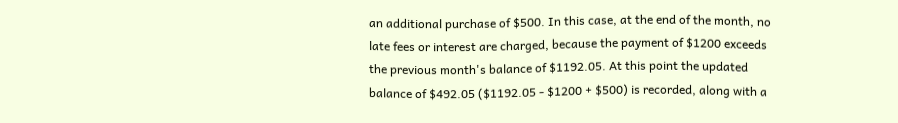an additional purchase of $500. In this case, at the end of the month, no late fees or interest are charged, because the payment of $1200 exceeds the previous month's balance of $1192.05. At this point the updated balance of $492.05 ($1192.05 - $1200 + $500) is recorded, along with a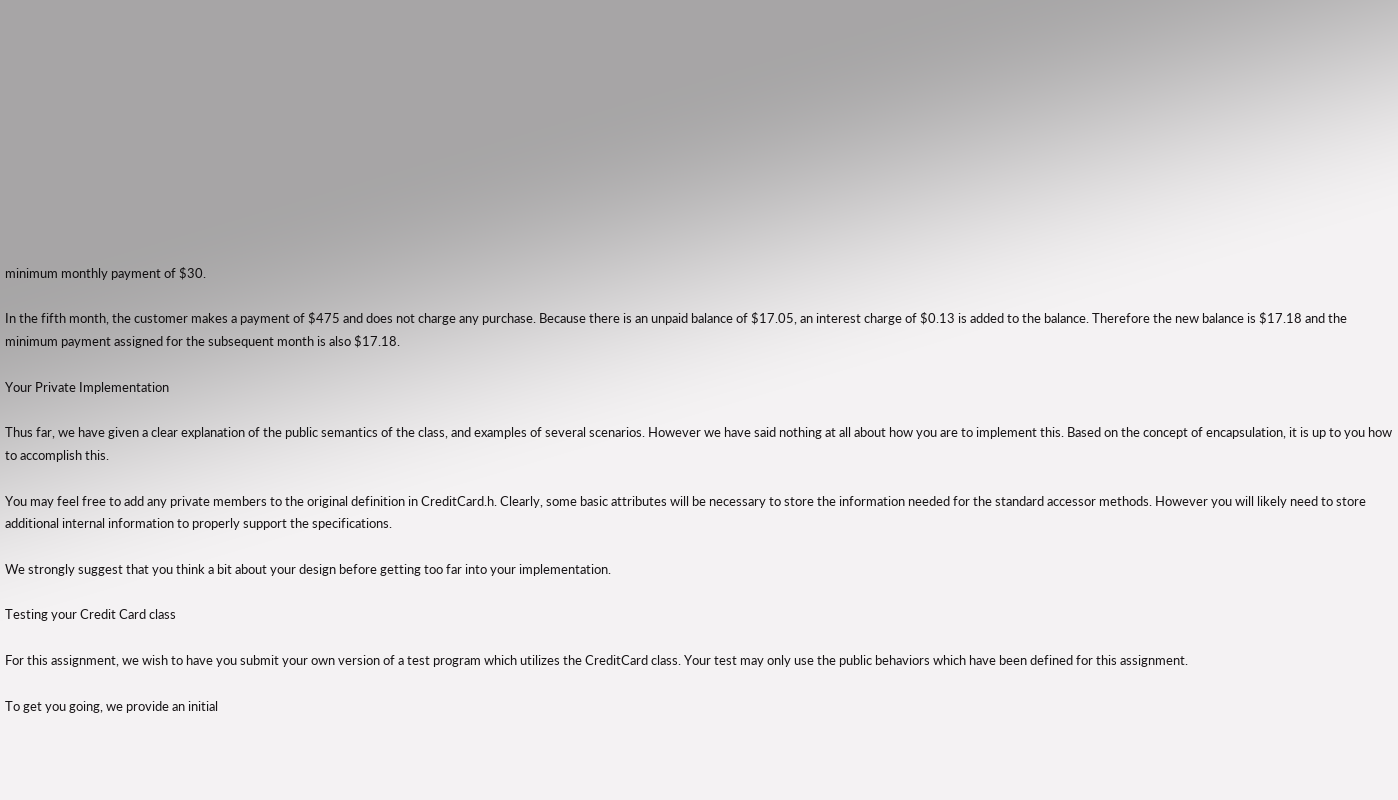minimum monthly payment of $30.

In the fifth month, the customer makes a payment of $475 and does not charge any purchase. Because there is an unpaid balance of $17.05, an interest charge of $0.13 is added to the balance. Therefore the new balance is $17.18 and the minimum payment assigned for the subsequent month is also $17.18.

Your Private Implementation

Thus far, we have given a clear explanation of the public semantics of the class, and examples of several scenarios. However we have said nothing at all about how you are to implement this. Based on the concept of encapsulation, it is up to you how to accomplish this.

You may feel free to add any private members to the original definition in CreditCard.h. Clearly, some basic attributes will be necessary to store the information needed for the standard accessor methods. However you will likely need to store additional internal information to properly support the specifications.

We strongly suggest that you think a bit about your design before getting too far into your implementation.

Testing your Credit Card class

For this assignment, we wish to have you submit your own version of a test program which utilizes the CreditCard class. Your test may only use the public behaviors which have been defined for this assignment.

To get you going, we provide an initial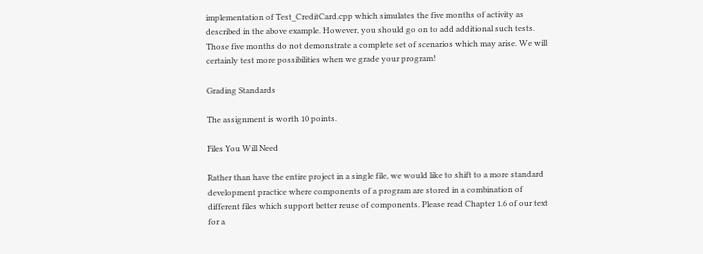implementation of Test_CreditCard.cpp which simulates the five months of activity as described in the above example. However, you should go on to add additional such tests. Those five months do not demonstrate a complete set of scenarios which may arise. We will certainly test more possibilities when we grade your program!

Grading Standards

The assignment is worth 10 points.

Files You Will Need

Rather than have the entire project in a single file, we would like to shift to a more standard development practice where components of a program are stored in a combination of different files which support better reuse of components. Please read Chapter 1.6 of our text for a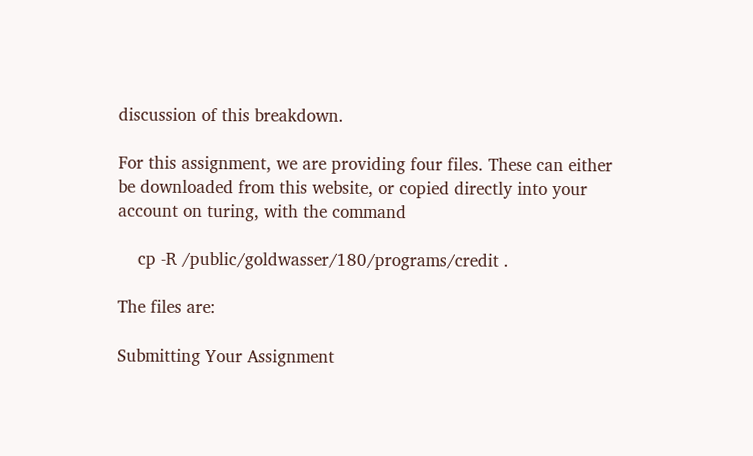discussion of this breakdown.

For this assignment, we are providing four files. These can either be downloaded from this website, or copied directly into your account on turing, with the command

    cp -R /public/goldwasser/180/programs/credit .

The files are:

Submitting Your Assignment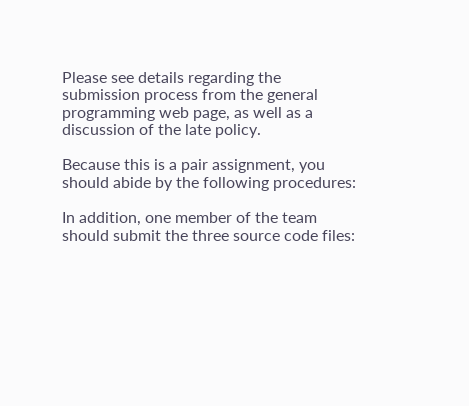Please see details regarding the submission process from the general programming web page, as well as a discussion of the late policy.

Because this is a pair assignment, you should abide by the following procedures:

In addition, one member of the team should submit the three source code files: